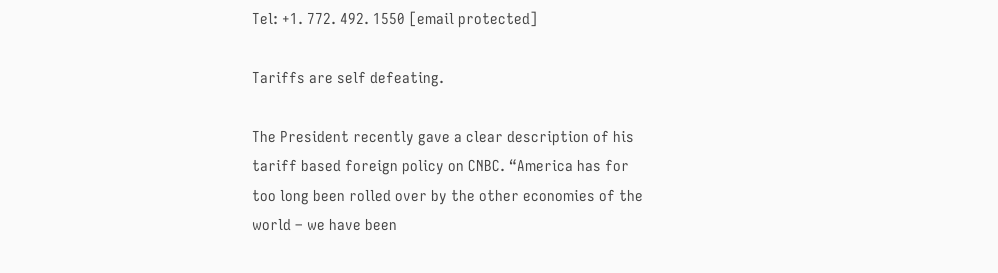Tel: +1. 772. 492. 1550 [email protected]

Tariffs are self defeating.

The President recently gave a clear description of his tariff based foreign policy on CNBC. “America has for too long been rolled over by the other economies of the world – we have been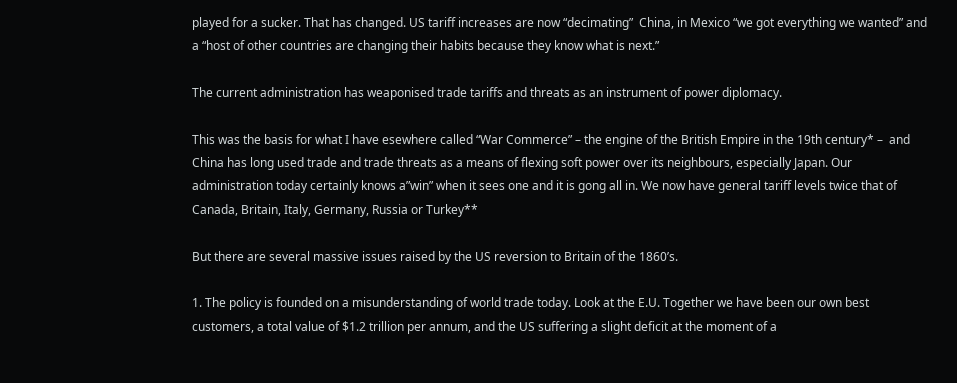played for a sucker. That has changed. US tariff increases are now “decimating”  China, in Mexico “we got everything we wanted” and  a “host of other countries are changing their habits because they know what is next.”

The current administration has weaponised trade tariffs and threats as an instrument of power diplomacy.

This was the basis for what I have esewhere called “War Commerce” – the engine of the British Empire in the 19th century* –  and China has long used trade and trade threats as a means of flexing soft power over its neighbours, especially Japan. Our administration today certainly knows a”win” when it sees one and it is gong all in. We now have general tariff levels twice that of Canada, Britain, Italy, Germany, Russia or Turkey**

But there are several massive issues raised by the US reversion to Britain of the 1860’s.

1. The policy is founded on a misunderstanding of world trade today. Look at the E.U. Together we have been our own best customers, a total value of $1.2 trillion per annum, and the US suffering a slight deficit at the moment of a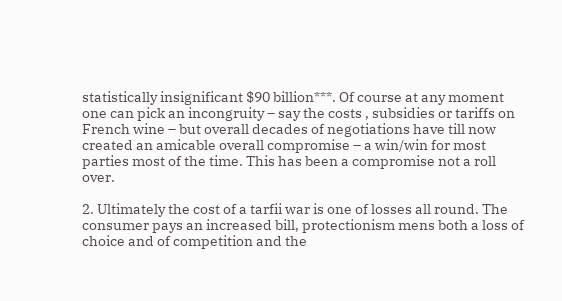statistically insignificant $90 billion***. Of course at any moment one can pick an incongruity – say the costs , subsidies or tariffs on French wine – but overall decades of negotiations have till now created an amicable overall compromise – a win/win for most parties most of the time. This has been a compromise not a roll over.

2. Ultimately the cost of a tarfii war is one of losses all round. The consumer pays an increased bill, protectionism mens both a loss of choice and of competition and the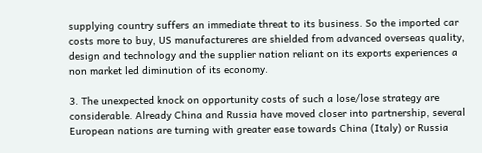supplying country suffers an immediate threat to its business. So the imported car costs more to buy, US manufactureres are shielded from advanced overseas quality, design and technology and the supplier nation reliant on its exports experiences a non market led diminution of its economy.

3. The unexpected knock on opportunity costs of such a lose/lose strategy are considerable. Already China and Russia have moved closer into partnership, several European nations are turning with greater ease towards China (Italy) or Russia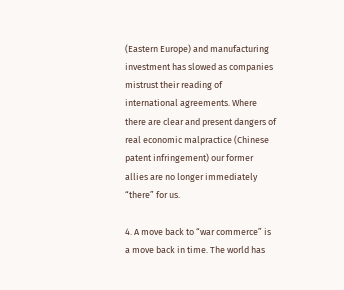(Eastern Europe) and manufacturing investment has slowed as companies mistrust their reading of international agreements. Where there are clear and present dangers of real economic malpractice (Chinese patent infringement) our former allies are no longer immediately “there” for us.

4. A move back to “war commerce” is a move back in time. The world has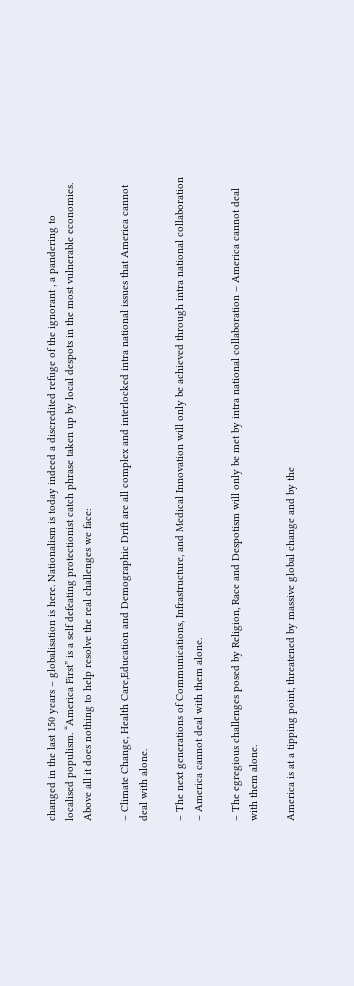changed in the last 150 years – globalisation is here. Nationalism is today indeed a discredited refuge of the ignorant , a pandering to localised populism. “America First” is a self defeating protectionist catch phrase taken up by local despots in the most vulnerable economies. Above all it does nothing to help resolve the real challenges we face:

– Climate Change, Health Care,Education and Demographic Drift are all complex and interlocked intra national issues that America cannot deal with alone.

– The next generations of Communications, Infrastructure, and Medical Innovation will only be achieved through intra national collaboration – America cannot deal with them alone.

– The egregious challenges posed by Religion, Race and Despotism will only be met by intra national collaboration – America cannot deal with them alone.

America is at a tipping point, threatened by massive global change and by the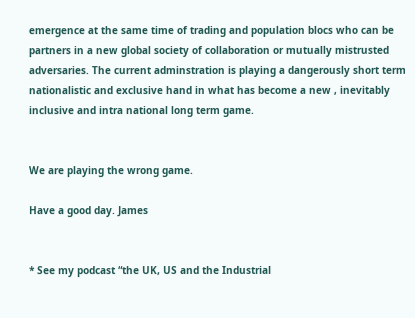emergence at the same time of trading and population blocs who can be partners in a new global society of collaboration or mutually mistrusted adversaries. The current adminstration is playing a dangerously short term nationalistic and exclusive hand in what has become a new , inevitably inclusive and intra national long term game.


We are playing the wrong game.

Have a good day. James


* See my podcast “the UK, US and the Industrial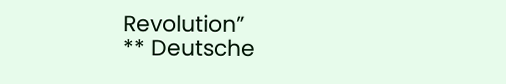Revolution”
** Deutsche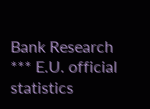Bank Research
*** E.U. official statistics